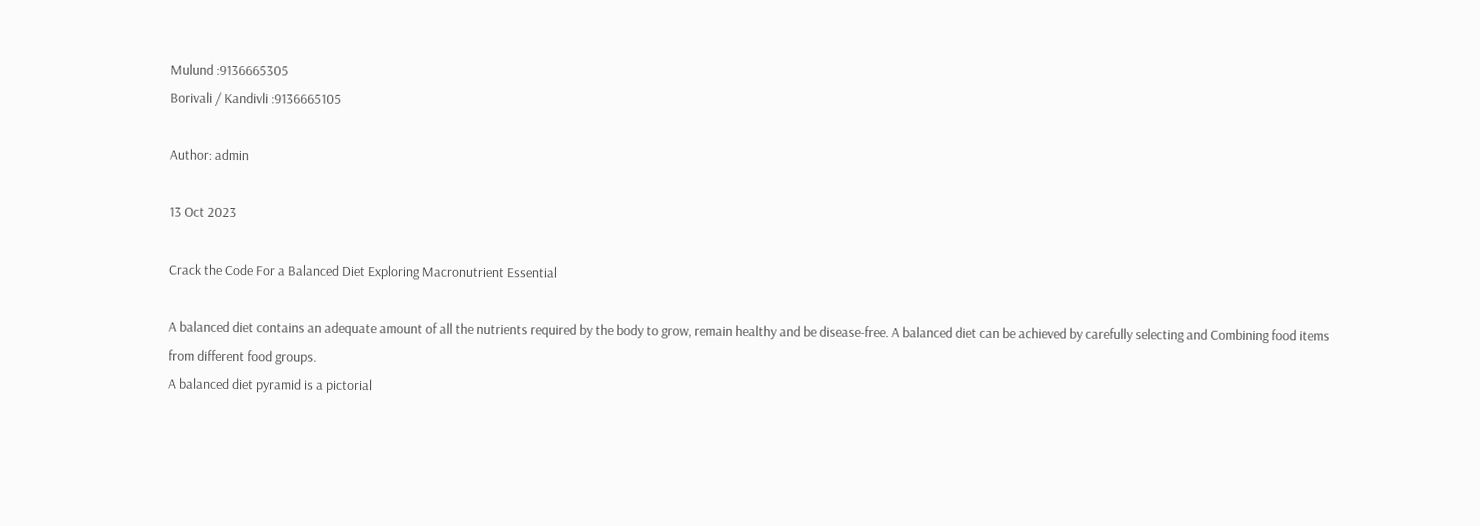Mulund :9136665305
Borivali / Kandivli :9136665105

Author: admin

13 Oct 2023

Crack the Code For a Balanced Diet Exploring Macronutrient Essential

A balanced diet contains an adequate amount of all the nutrients required by the body to grow, remain healthy and be disease-free. A balanced diet can be achieved by carefully selecting and Combining food items from different food groups.
A balanced diet pyramid is a pictorial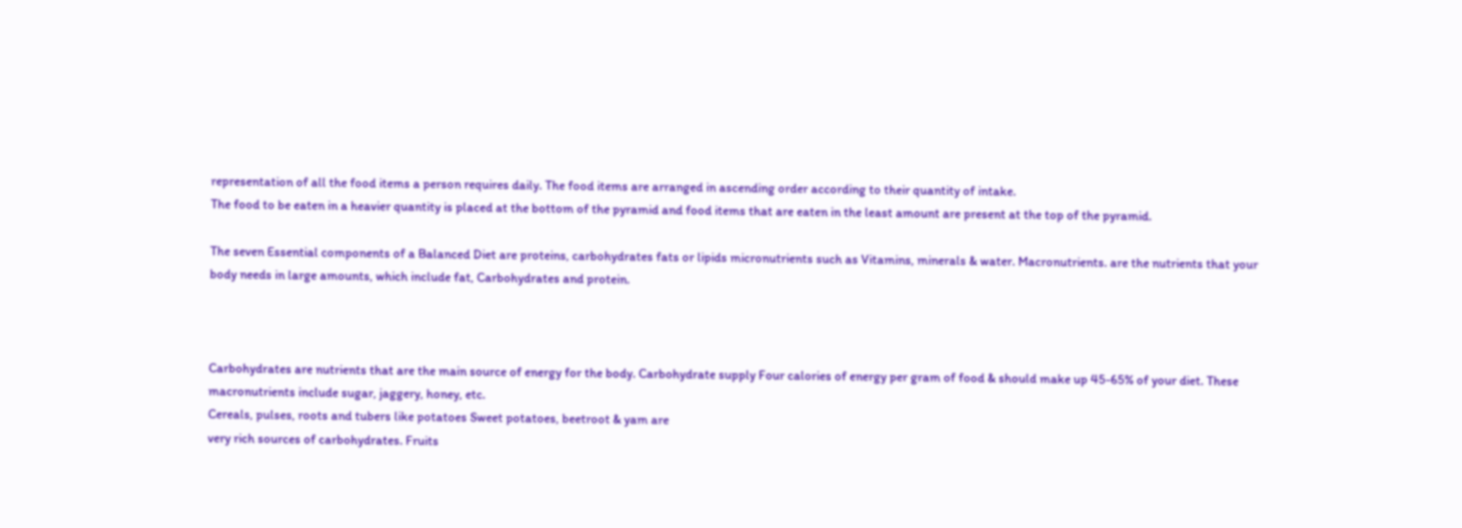representation of all the food items a person requires daily. The food items are arranged in ascending order according to their quantity of intake.
The food to be eaten in a heavier quantity is placed at the bottom of the pyramid and food items that are eaten in the least amount are present at the top of the pyramid.

The seven Essential components of a Balanced Diet are proteins, carbohydrates fats or lipids micronutrients such as Vitamins, minerals & water. Macronutrients. are the nutrients that your body needs in large amounts, which include fat, Carbohydrates and protein.



Carbohydrates are nutrients that are the main source of energy for the body. Carbohydrate supply Four calories of energy per gram of food & should make up 45-65% of your diet. These macronutrients include sugar, jaggery, honey, etc.
Cereals, pulses, roots and tubers like potatoes Sweet potatoes, beetroot & yam are
very rich sources of carbohydrates. Fruits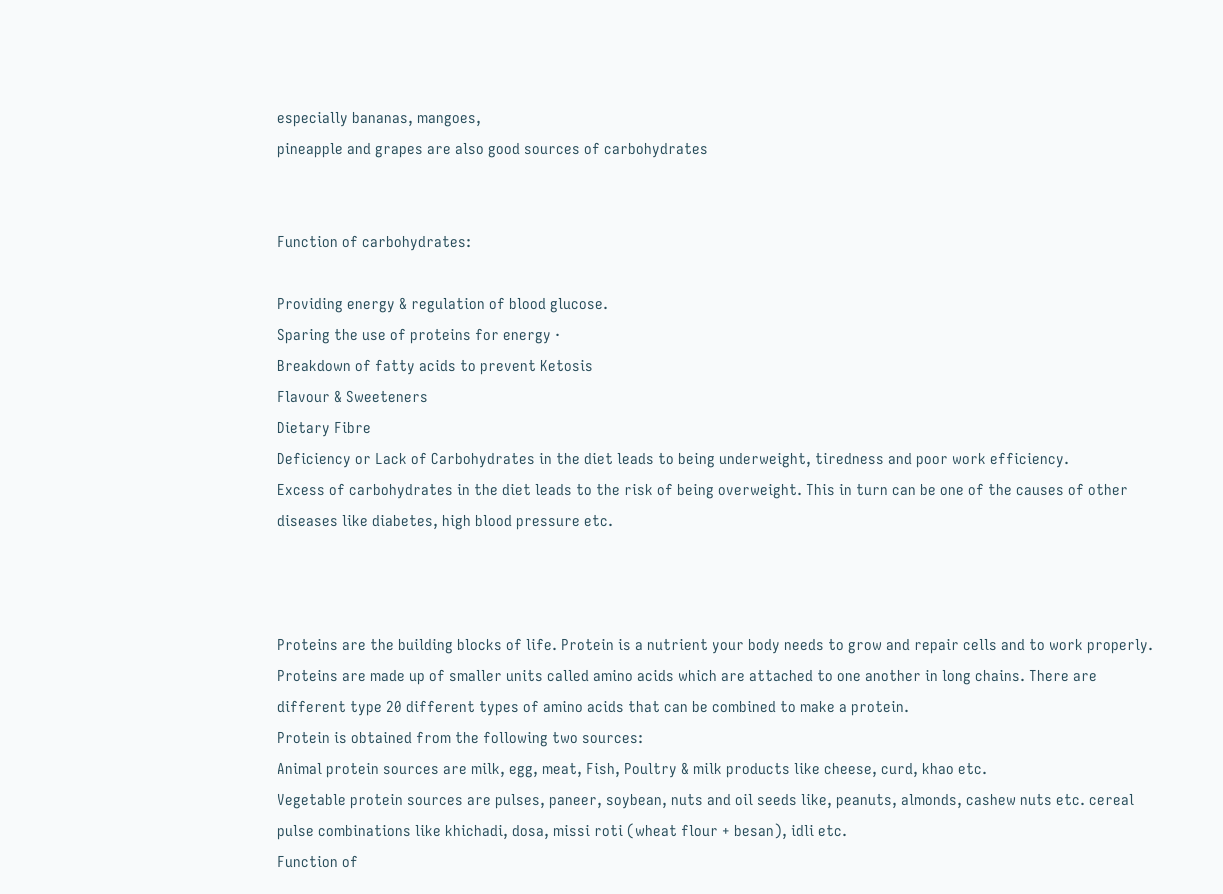especially bananas, mangoes,
pineapple and grapes are also good sources of carbohydrates


Function of carbohydrates:

Providing energy & regulation of blood glucose.
Sparing the use of proteins for energy ·
Breakdown of fatty acids to prevent Ketosis
Flavour & Sweeteners
Dietary Fibre
Deficiency or Lack of Carbohydrates in the diet leads to being underweight, tiredness and poor work efficiency.
Excess of carbohydrates in the diet leads to the risk of being overweight. This in turn can be one of the causes of other diseases like diabetes, high blood pressure etc.



Proteins are the building blocks of life. Protein is a nutrient your body needs to grow and repair cells and to work properly. Proteins are made up of smaller units called amino acids which are attached to one another in long chains. There are different type 20 different types of amino acids that can be combined to make a protein.
Protein is obtained from the following two sources:
Animal protein sources are milk, egg, meat, Fish, Poultry & milk products like cheese, curd, khao etc.
Vegetable protein sources are pulses, paneer, soybean, nuts and oil seeds like, peanuts, almonds, cashew nuts etc. cereal pulse combinations like khichadi, dosa, missi roti (wheat flour + besan), idli etc.
Function of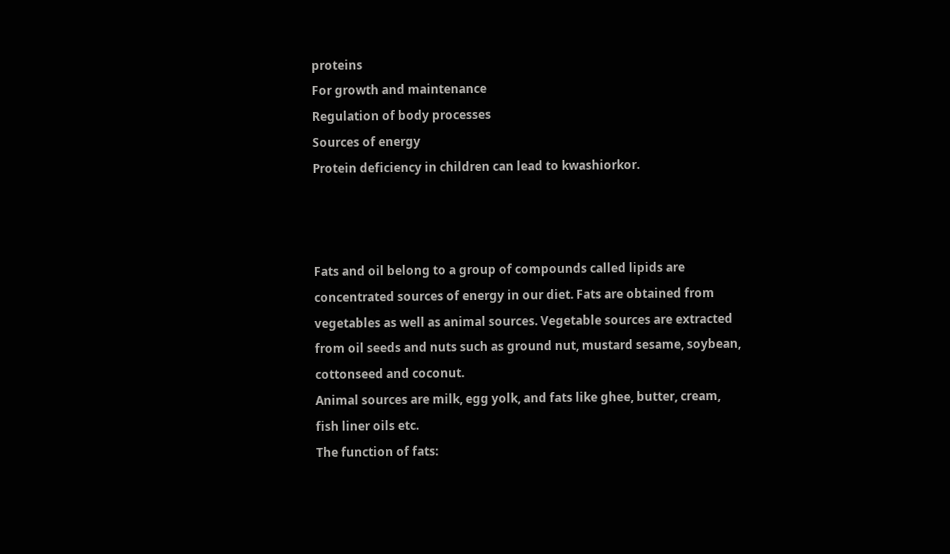proteins
For growth and maintenance
Regulation of body processes
Sources of energy
Protein deficiency in children can lead to kwashiorkor.



Fats and oil belong to a group of compounds called lipids are concentrated sources of energy in our diet. Fats are obtained from vegetables as well as animal sources. Vegetable sources are extracted from oil seeds and nuts such as ground nut, mustard sesame, soybean, cottonseed and coconut.
Animal sources are milk, egg yolk, and fats like ghee, butter, cream, fish liner oils etc.
The function of fats: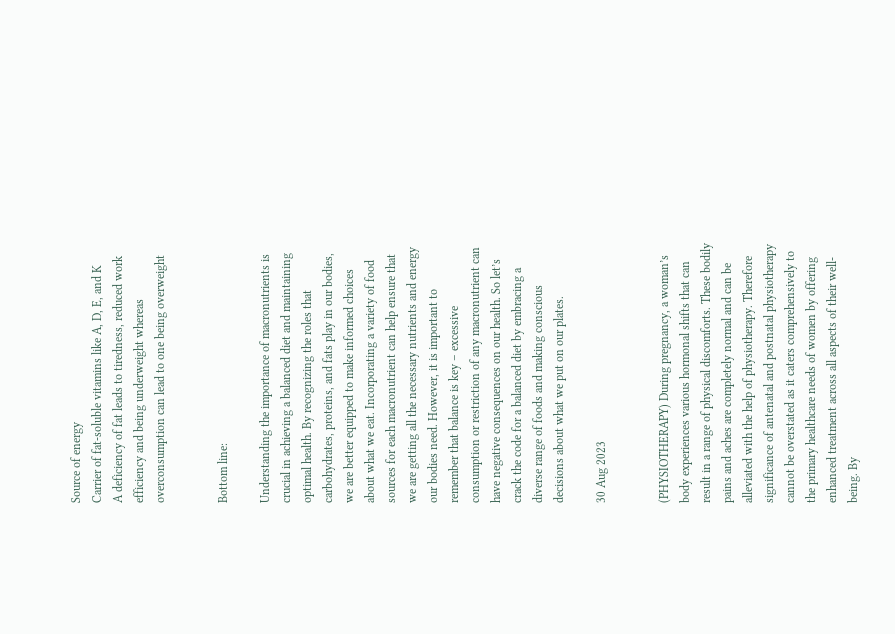Source of energy
Carrier of fat-soluble vitamins like A, D, E, and K
A deficiency of fat leads to tiredness, reduced work efficiency and being underweight whereas overconsumption can lead to one being overweight


Bottom line:

Understanding the importance of macronutrients is crucial in achieving a balanced diet and maintaining optimal health. By recognizing the roles that carbohydrates, proteins, and fats play in our bodies, we are better equipped to make informed choices about what we eat. Incorporating a variety of food sources for each macronutrient can help ensure that we are getting all the necessary nutrients and energy our bodies need. However, it is important to remember that balance is key – excessive consumption or restriction of any macronutrient can have negative consequences on our health. So let’s crack the code for a balanced diet by embracing a diverse range of foods and making conscious decisions about what we put on our plates.

30 Aug 2023


(PHYSIOTHERAPY) During pregnancy, a woman’s body experiences various hormonal shifts that can result in a range of physical discomforts. These bodily pains and aches are completely normal and can be alleviated with the help of physiotherapy. Therefore significance of antenatal and postnatal physiotherapy cannot be overstated as it caters comprehensively to the primary healthcare needs of women by offering enhanced treatment across all aspects of their well-being. By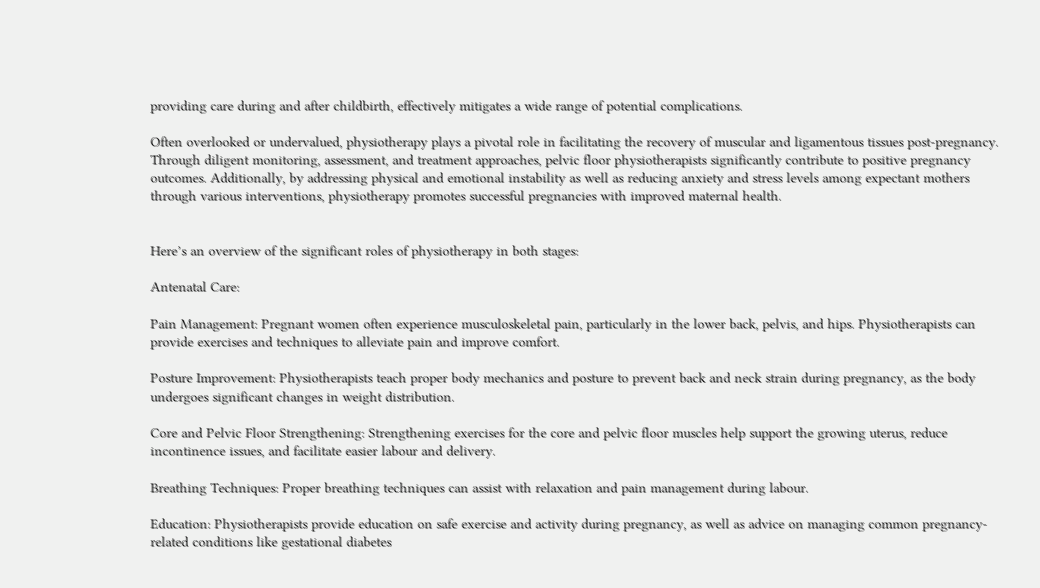providing care during and after childbirth, effectively mitigates a wide range of potential complications.

Often overlooked or undervalued, physiotherapy plays a pivotal role in facilitating the recovery of muscular and ligamentous tissues post-pregnancy. Through diligent monitoring, assessment, and treatment approaches, pelvic floor physiotherapists significantly contribute to positive pregnancy outcomes. Additionally, by addressing physical and emotional instability as well as reducing anxiety and stress levels among expectant mothers through various interventions, physiotherapy promotes successful pregnancies with improved maternal health.


Here’s an overview of the significant roles of physiotherapy in both stages:

Antenatal Care:

Pain Management: Pregnant women often experience musculoskeletal pain, particularly in the lower back, pelvis, and hips. Physiotherapists can provide exercises and techniques to alleviate pain and improve comfort.

Posture Improvement: Physiotherapists teach proper body mechanics and posture to prevent back and neck strain during pregnancy, as the body undergoes significant changes in weight distribution.

Core and Pelvic Floor Strengthening: Strengthening exercises for the core and pelvic floor muscles help support the growing uterus, reduce incontinence issues, and facilitate easier labour and delivery.

Breathing Techniques: Proper breathing techniques can assist with relaxation and pain management during labour.

Education: Physiotherapists provide education on safe exercise and activity during pregnancy, as well as advice on managing common pregnancy-related conditions like gestational diabetes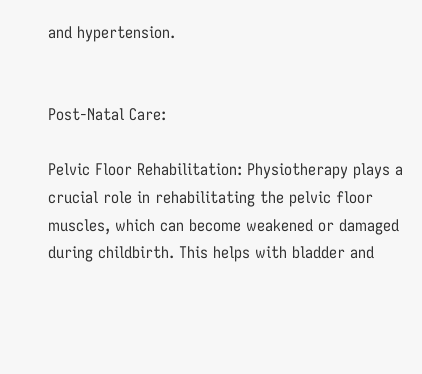and hypertension.


Post-Natal Care:

Pelvic Floor Rehabilitation: Physiotherapy plays a crucial role in rehabilitating the pelvic floor muscles, which can become weakened or damaged during childbirth. This helps with bladder and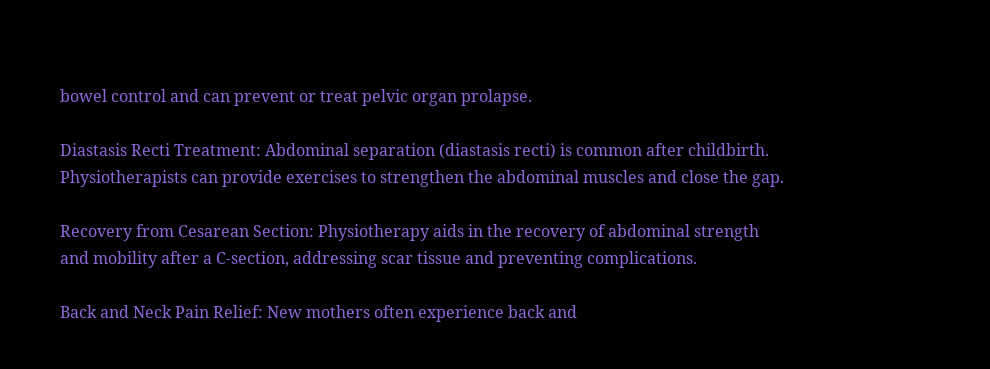bowel control and can prevent or treat pelvic organ prolapse.

Diastasis Recti Treatment: Abdominal separation (diastasis recti) is common after childbirth. Physiotherapists can provide exercises to strengthen the abdominal muscles and close the gap.

Recovery from Cesarean Section: Physiotherapy aids in the recovery of abdominal strength and mobility after a C-section, addressing scar tissue and preventing complications.

Back and Neck Pain Relief: New mothers often experience back and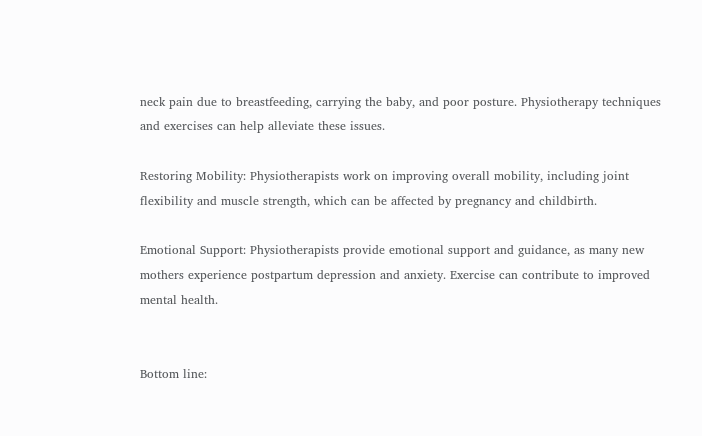neck pain due to breastfeeding, carrying the baby, and poor posture. Physiotherapy techniques and exercises can help alleviate these issues.

Restoring Mobility: Physiotherapists work on improving overall mobility, including joint flexibility and muscle strength, which can be affected by pregnancy and childbirth.

Emotional Support: Physiotherapists provide emotional support and guidance, as many new mothers experience postpartum depression and anxiety. Exercise can contribute to improved mental health.


Bottom line: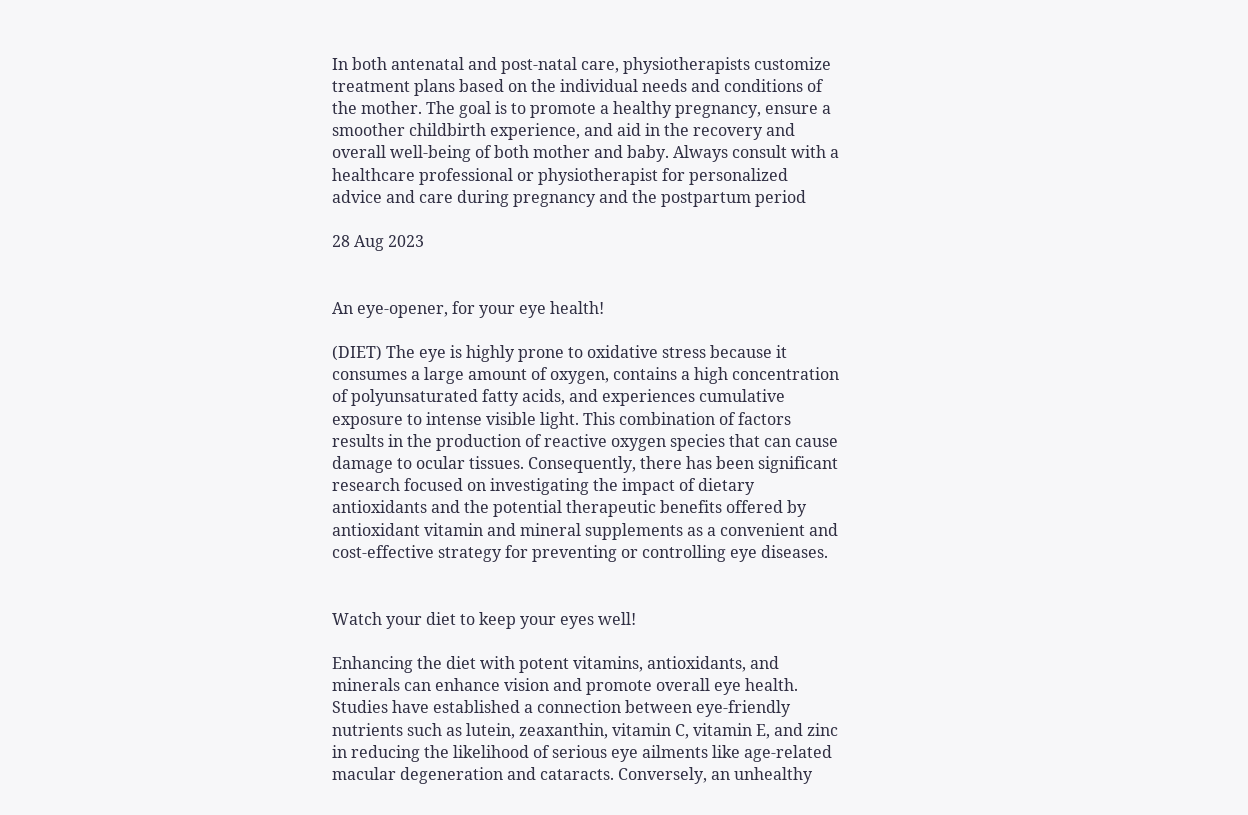In both antenatal and post-natal care, physiotherapists customize treatment plans based on the individual needs and conditions of the mother. The goal is to promote a healthy pregnancy, ensure a smoother childbirth experience, and aid in the recovery and overall well-being of both mother and baby. Always consult with a healthcare professional or physiotherapist for personalized advice and care during pregnancy and the postpartum period

28 Aug 2023


An eye-opener, for your eye health!

(DIET) The eye is highly prone to oxidative stress because it consumes a large amount of oxygen, contains a high concentration of polyunsaturated fatty acids, and experiences cumulative exposure to intense visible light. This combination of factors results in the production of reactive oxygen species that can cause damage to ocular tissues. Consequently, there has been significant research focused on investigating the impact of dietary antioxidants and the potential therapeutic benefits offered by antioxidant vitamin and mineral supplements as a convenient and cost-effective strategy for preventing or controlling eye diseases.


Watch your diet to keep your eyes well!

Enhancing the diet with potent vitamins, antioxidants, and minerals can enhance vision and promote overall eye health. Studies have established a connection between eye-friendly nutrients such as lutein, zeaxanthin, vitamin C, vitamin E, and zinc in reducing the likelihood of serious eye ailments like age-related macular degeneration and cataracts. Conversely, an unhealthy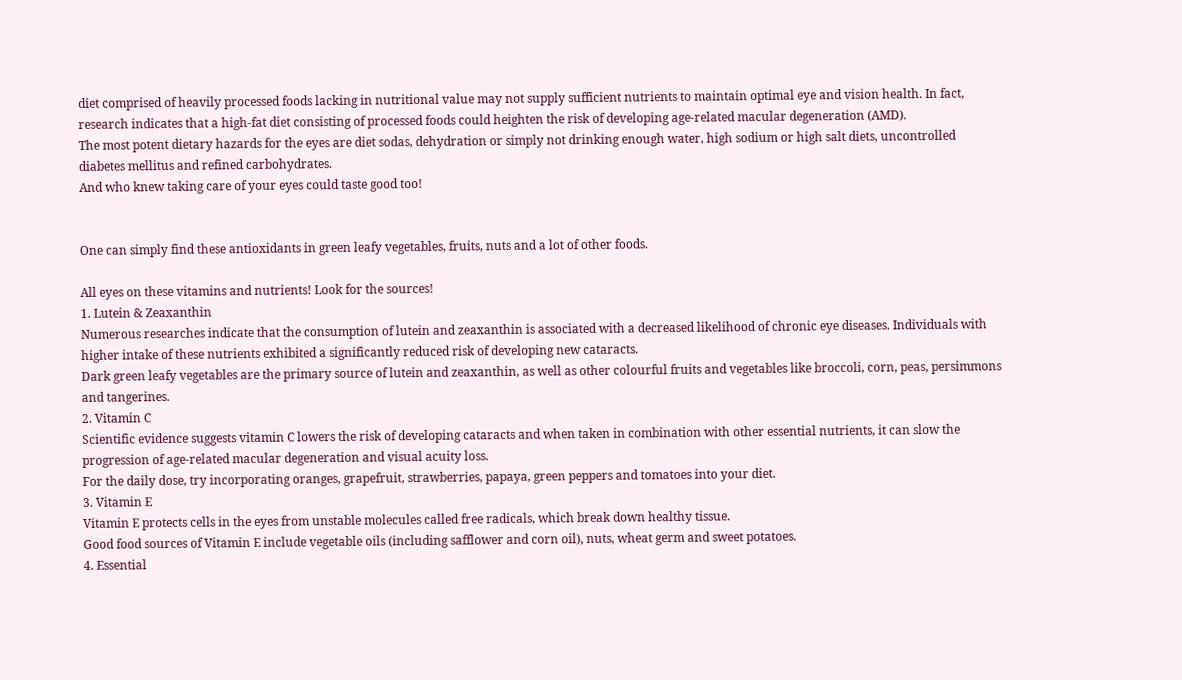diet comprised of heavily processed foods lacking in nutritional value may not supply sufficient nutrients to maintain optimal eye and vision health. In fact, research indicates that a high-fat diet consisting of processed foods could heighten the risk of developing age-related macular degeneration (AMD).
The most potent dietary hazards for the eyes are diet sodas, dehydration or simply not drinking enough water, high sodium or high salt diets, uncontrolled diabetes mellitus and refined carbohydrates.
And who knew taking care of your eyes could taste good too!


One can simply find these antioxidants in green leafy vegetables, fruits, nuts and a lot of other foods.

All eyes on these vitamins and nutrients! Look for the sources!
1. Lutein & Zeaxanthin
Numerous researches indicate that the consumption of lutein and zeaxanthin is associated with a decreased likelihood of chronic eye diseases. Individuals with higher intake of these nutrients exhibited a significantly reduced risk of developing new cataracts.
Dark green leafy vegetables are the primary source of lutein and zeaxanthin, as well as other colourful fruits and vegetables like broccoli, corn, peas, persimmons and tangerines.
2. Vitamin C
Scientific evidence suggests vitamin C lowers the risk of developing cataracts and when taken in combination with other essential nutrients, it can slow the progression of age-related macular degeneration and visual acuity loss.
For the daily dose, try incorporating oranges, grapefruit, strawberries, papaya, green peppers and tomatoes into your diet.
3. Vitamin E
Vitamin E protects cells in the eyes from unstable molecules called free radicals, which break down healthy tissue.
Good food sources of Vitamin E include vegetable oils (including safflower and corn oil), nuts, wheat germ and sweet potatoes.
4. Essential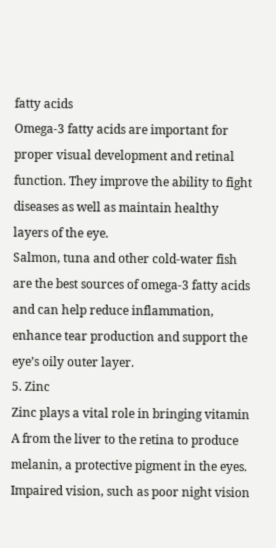fatty acids
Omega-3 fatty acids are important for proper visual development and retinal function. They improve the ability to fight diseases as well as maintain healthy layers of the eye.
Salmon, tuna and other cold-water fish are the best sources of omega-3 fatty acids and can help reduce inflammation, enhance tear production and support the eye’s oily outer layer.
5. Zinc
Zinc plays a vital role in bringing vitamin A from the liver to the retina to produce melanin, a protective pigment in the eyes. Impaired vision, such as poor night vision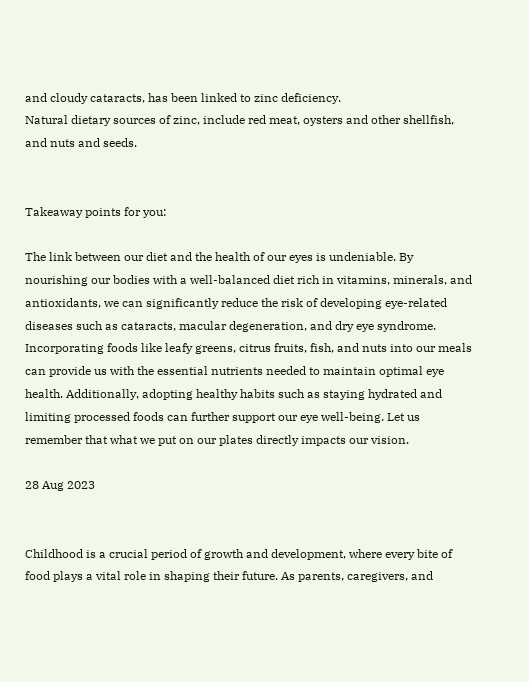and cloudy cataracts, has been linked to zinc deficiency.
Natural dietary sources of zinc, include red meat, oysters and other shellfish, and nuts and seeds.


Takeaway points for you:

The link between our diet and the health of our eyes is undeniable. By nourishing our bodies with a well-balanced diet rich in vitamins, minerals, and antioxidants, we can significantly reduce the risk of developing eye-related diseases such as cataracts, macular degeneration, and dry eye syndrome. Incorporating foods like leafy greens, citrus fruits, fish, and nuts into our meals can provide us with the essential nutrients needed to maintain optimal eye health. Additionally, adopting healthy habits such as staying hydrated and limiting processed foods can further support our eye well-being. Let us remember that what we put on our plates directly impacts our vision.

28 Aug 2023


Childhood is a crucial period of growth and development, where every bite of food plays a vital role in shaping their future. As parents, caregivers, and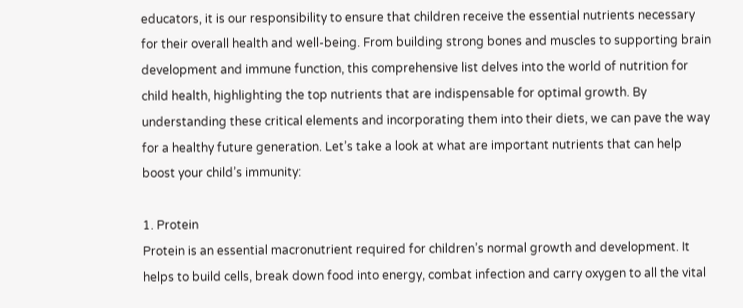educators, it is our responsibility to ensure that children receive the essential nutrients necessary for their overall health and well-being. From building strong bones and muscles to supporting brain development and immune function, this comprehensive list delves into the world of nutrition for child health, highlighting the top nutrients that are indispensable for optimal growth. By understanding these critical elements and incorporating them into their diets, we can pave the way for a healthy future generation. Let’s take a look at what are important nutrients that can help boost your child’s immunity:

1. Protein
Protein is an essential macronutrient required for children’s normal growth and development. It helps to build cells, break down food into energy, combat infection and carry oxygen to all the vital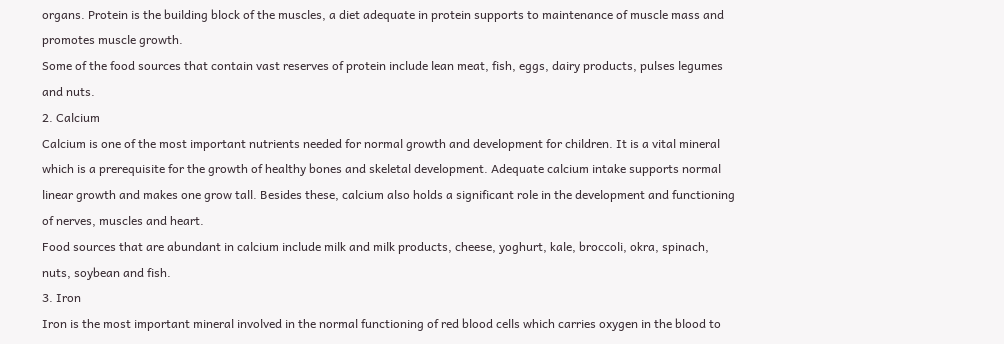organs. Protein is the building block of the muscles, a diet adequate in protein supports to maintenance of muscle mass and promotes muscle growth.
Some of the food sources that contain vast reserves of protein include lean meat, fish, eggs, dairy products, pulses legumes and nuts.
2. Calcium
Calcium is one of the most important nutrients needed for normal growth and development for children. It is a vital mineral which is a prerequisite for the growth of healthy bones and skeletal development. Adequate calcium intake supports normal linear growth and makes one grow tall. Besides these, calcium also holds a significant role in the development and functioning of nerves, muscles and heart.
Food sources that are abundant in calcium include milk and milk products, cheese, yoghurt, kale, broccoli, okra, spinach, nuts, soybean and fish.
3. Iron
Iron is the most important mineral involved in the normal functioning of red blood cells which carries oxygen in the blood to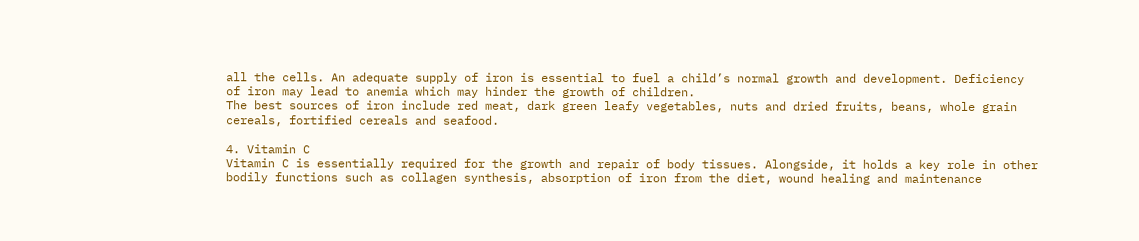all the cells. An adequate supply of iron is essential to fuel a child’s normal growth and development. Deficiency of iron may lead to anemia which may hinder the growth of children.
The best sources of iron include red meat, dark green leafy vegetables, nuts and dried fruits, beans, whole grain cereals, fortified cereals and seafood.

4. Vitamin C
Vitamin C is essentially required for the growth and repair of body tissues. Alongside, it holds a key role in other bodily functions such as collagen synthesis, absorption of iron from the diet, wound healing and maintenance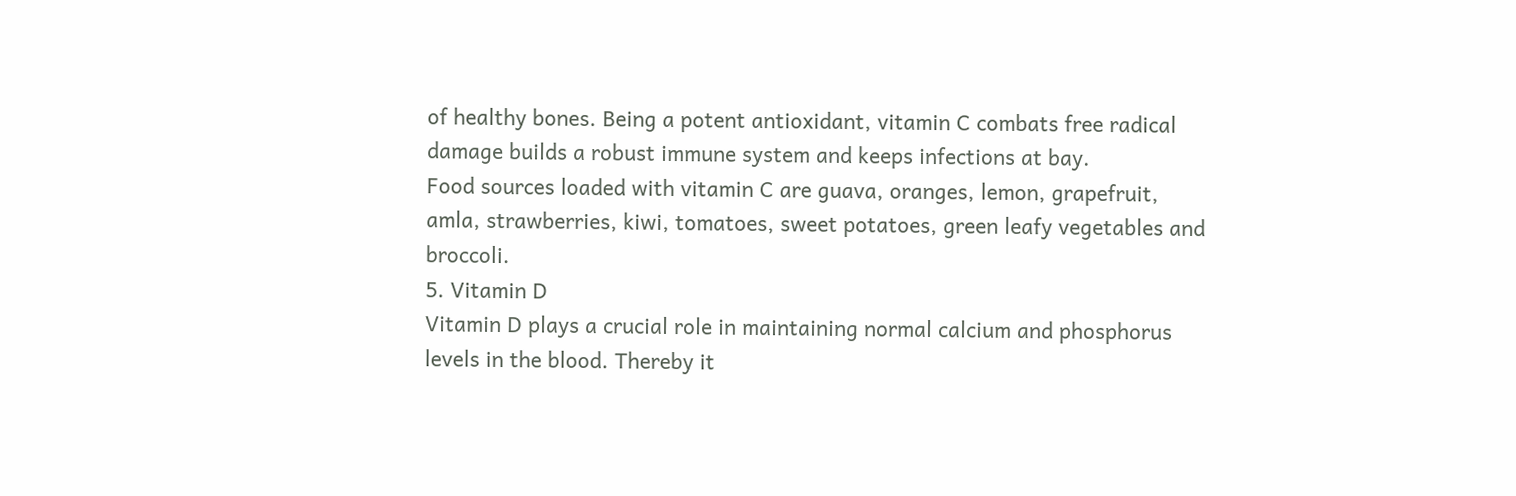of healthy bones. Being a potent antioxidant, vitamin C combats free radical damage builds a robust immune system and keeps infections at bay.
Food sources loaded with vitamin C are guava, oranges, lemon, grapefruit, amla, strawberries, kiwi, tomatoes, sweet potatoes, green leafy vegetables and broccoli.
5. Vitamin D
Vitamin D plays a crucial role in maintaining normal calcium and phosphorus levels in the blood. Thereby it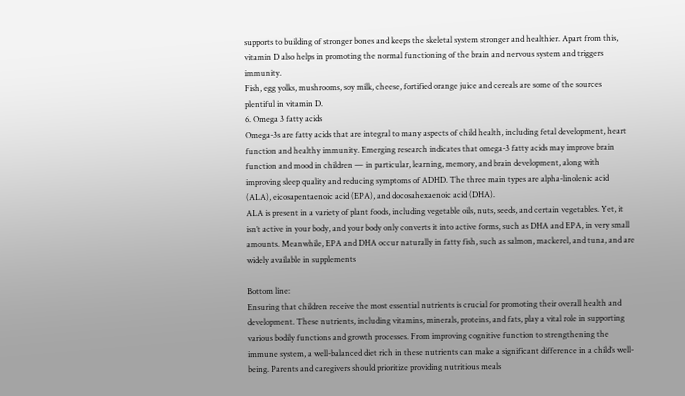supports to building of stronger bones and keeps the skeletal system stronger and healthier. Apart from this, vitamin D also helps in promoting the normal functioning of the brain and nervous system and triggers immunity.
Fish, egg yolks, mushrooms, soy milk, cheese, fortified orange juice and cereals are some of the sources plentiful in vitamin D.
6. Omega 3 fatty acids
Omega-3s are fatty acids that are integral to many aspects of child health, including fetal development, heart function and healthy immunity. Emerging research indicates that omega-3 fatty acids may improve brain function and mood in children — in particular, learning, memory, and brain development, along with improving sleep quality and reducing symptoms of ADHD. The three main types are alpha-linolenic acid (ALA), eicosapentaenoic acid (EPA), and docosahexaenoic acid (DHA).
ALA is present in a variety of plant foods, including vegetable oils, nuts, seeds, and certain vegetables. Yet, it isn’t active in your body, and your body only converts it into active forms, such as DHA and EPA, in very small amounts. Meanwhile, EPA and DHA occur naturally in fatty fish, such as salmon, mackerel, and tuna, and are widely available in supplements

Bottom line:
Ensuring that children receive the most essential nutrients is crucial for promoting their overall health and development. These nutrients, including vitamins, minerals, proteins, and fats, play a vital role in supporting various bodily functions and growth processes. From improving cognitive function to strengthening the immune system, a well-balanced diet rich in these nutrients can make a significant difference in a child’s well-being. Parents and caregivers should prioritize providing nutritious meals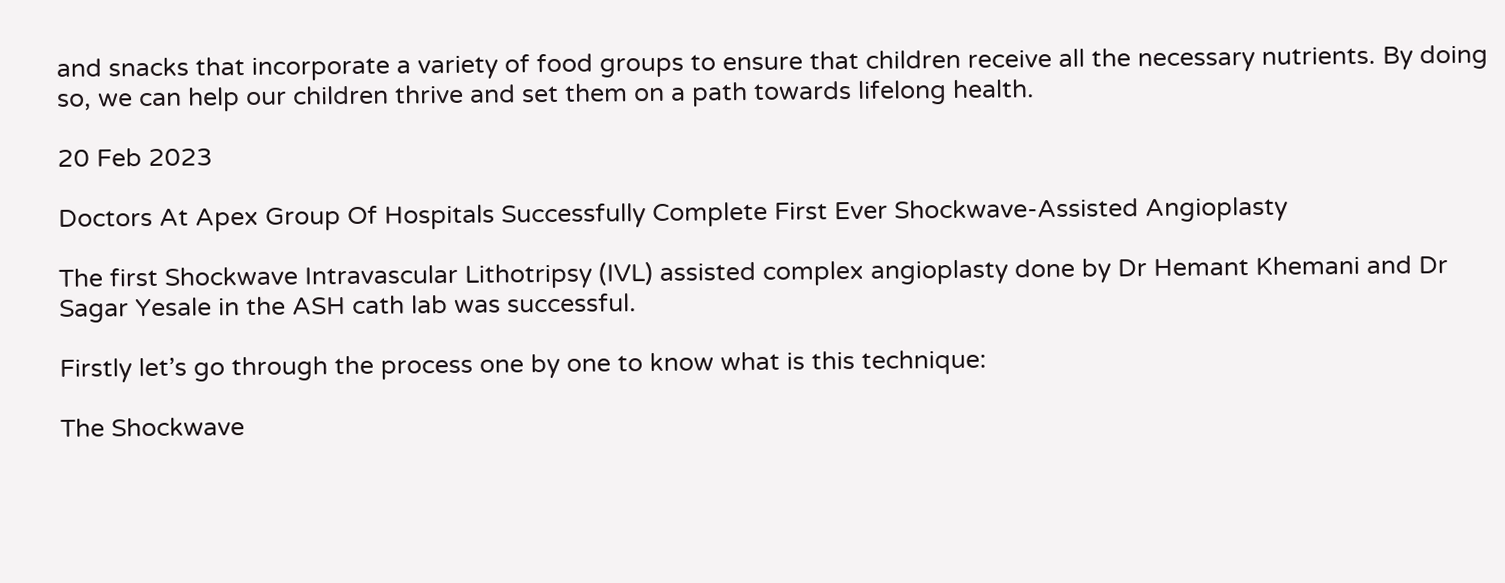and snacks that incorporate a variety of food groups to ensure that children receive all the necessary nutrients. By doing so, we can help our children thrive and set them on a path towards lifelong health.

20 Feb 2023

Doctors At Apex Group Of Hospitals Successfully Complete First Ever Shockwave-Assisted Angioplasty

The first Shockwave Intravascular Lithotripsy (IVL) assisted complex angioplasty done by Dr Hemant Khemani and Dr Sagar Yesale in the ASH cath lab was successful.

Firstly let’s go through the process one by one to know what is this technique:

The Shockwave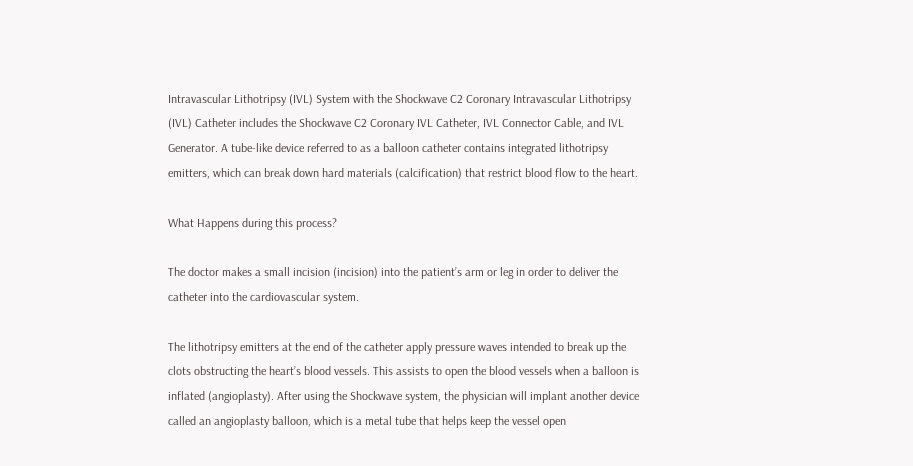Intravascular Lithotripsy (IVL) System with the Shockwave C2 Coronary Intravascular Lithotripsy (IVL) Catheter includes the Shockwave C2 Coronary IVL Catheter, IVL Connector Cable, and IVL Generator. A tube-like device referred to as a balloon catheter contains integrated lithotripsy emitters, which can break down hard materials (calcification) that restrict blood flow to the heart.

What Happens during this process?

The doctor makes a small incision (incision) into the patient’s arm or leg in order to deliver the catheter into the cardiovascular system.

The lithotripsy emitters at the end of the catheter apply pressure waves intended to break up the clots obstructing the heart’s blood vessels. This assists to open the blood vessels when a balloon is inflated (angioplasty). After using the Shockwave system, the physician will implant another device called an angioplasty balloon, which is a metal tube that helps keep the vessel open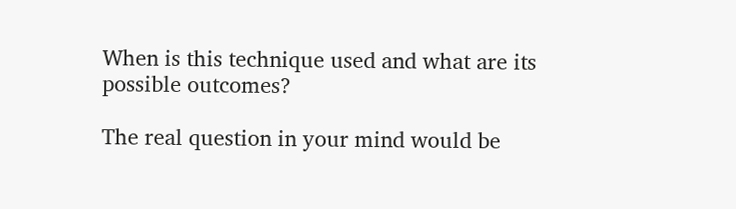When is this technique used and what are its possible outcomes?

The real question in your mind would be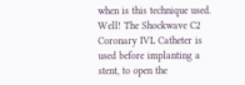when is this technique used. Well! The Shockwave C2 Coronary IVL Catheter is used before implanting a stent, to open the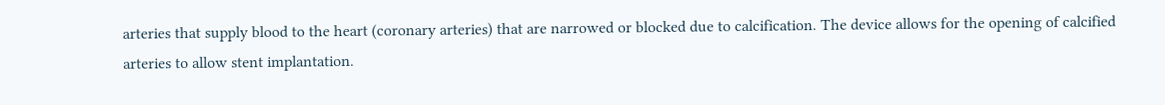arteries that supply blood to the heart (coronary arteries) that are narrowed or blocked due to calcification. The device allows for the opening of calcified arteries to allow stent implantation.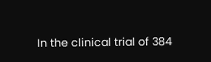In the clinical trial of 384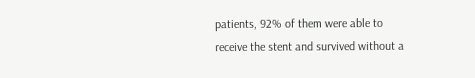patients, 92% of them were able to receive the stent and survived without a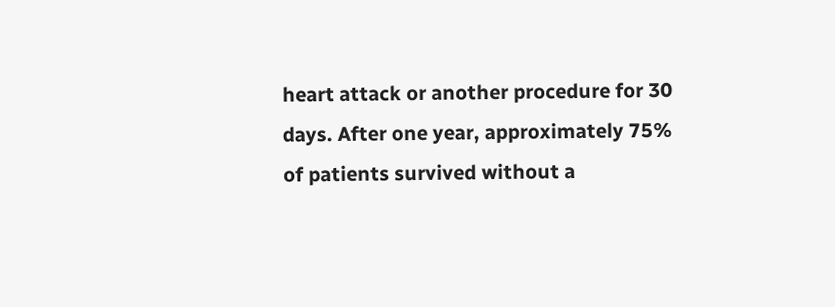heart attack or another procedure for 30 days. After one year, approximately 75% of patients survived without a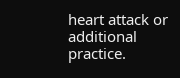heart attack or additional practice.